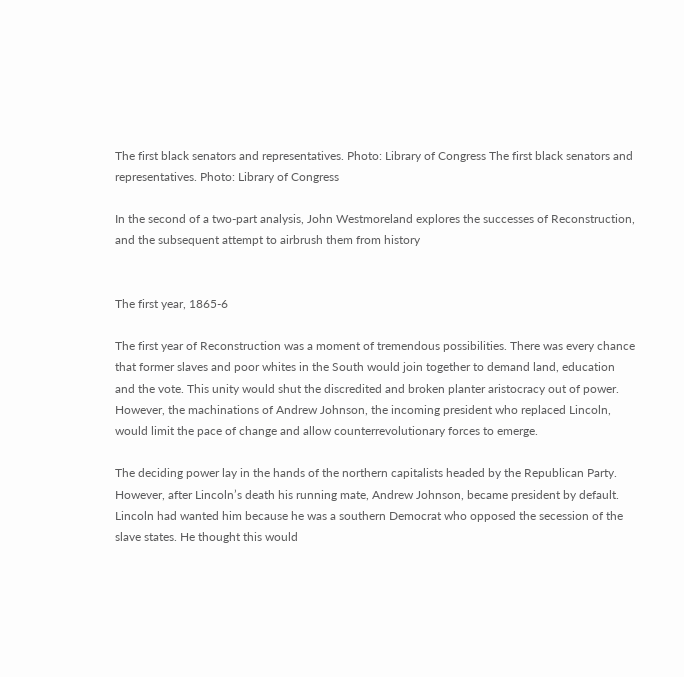The first black senators and representatives. Photo: Library of Congress The first black senators and representatives. Photo: Library of Congress

In the second of a two-part analysis, John Westmoreland explores the successes of Reconstruction, and the subsequent attempt to airbrush them from history


The first year, 1865-6

The first year of Reconstruction was a moment of tremendous possibilities. There was every chance that former slaves and poor whites in the South would join together to demand land, education and the vote. This unity would shut the discredited and broken planter aristocracy out of power. However, the machinations of Andrew Johnson, the incoming president who replaced Lincoln, would limit the pace of change and allow counterrevolutionary forces to emerge.

The deciding power lay in the hands of the northern capitalists headed by the Republican Party. However, after Lincoln’s death his running mate, Andrew Johnson, became president by default. Lincoln had wanted him because he was a southern Democrat who opposed the secession of the slave states. He thought this would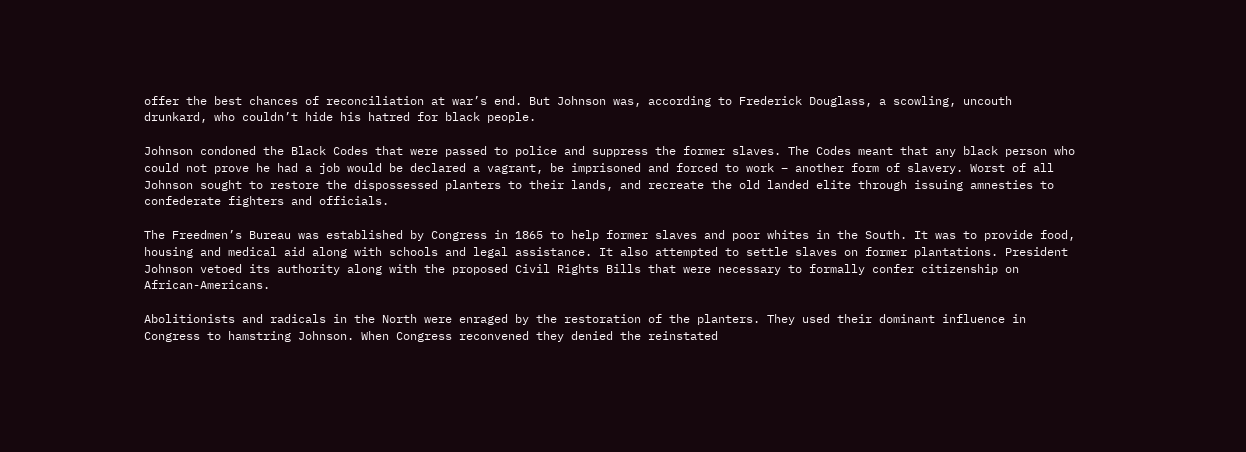offer the best chances of reconciliation at war’s end. But Johnson was, according to Frederick Douglass, a scowling, uncouth drunkard, who couldn’t hide his hatred for black people.

Johnson condoned the Black Codes that were passed to police and suppress the former slaves. The Codes meant that any black person who could not prove he had a job would be declared a vagrant, be imprisoned and forced to work – another form of slavery. Worst of all Johnson sought to restore the dispossessed planters to their lands, and recreate the old landed elite through issuing amnesties to confederate fighters and officials.

The Freedmen’s Bureau was established by Congress in 1865 to help former slaves and poor whites in the South. It was to provide food, housing and medical aid along with schools and legal assistance. It also attempted to settle slaves on former plantations. President Johnson vetoed its authority along with the proposed Civil Rights Bills that were necessary to formally confer citizenship on African-Americans.

Abolitionists and radicals in the North were enraged by the restoration of the planters. They used their dominant influence in Congress to hamstring Johnson. When Congress reconvened they denied the reinstated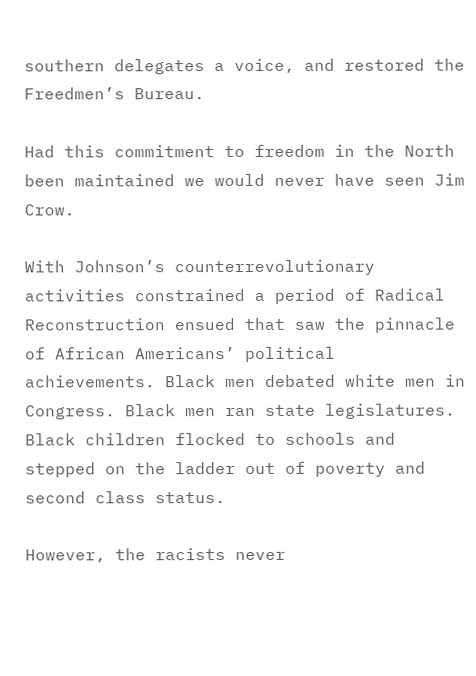southern delegates a voice, and restored the Freedmen’s Bureau.

Had this commitment to freedom in the North been maintained we would never have seen Jim Crow.

With Johnson’s counterrevolutionary activities constrained a period of Radical Reconstruction ensued that saw the pinnacle of African Americans’ political achievements. Black men debated white men in Congress. Black men ran state legislatures. Black children flocked to schools and stepped on the ladder out of poverty and second class status.

However, the racists never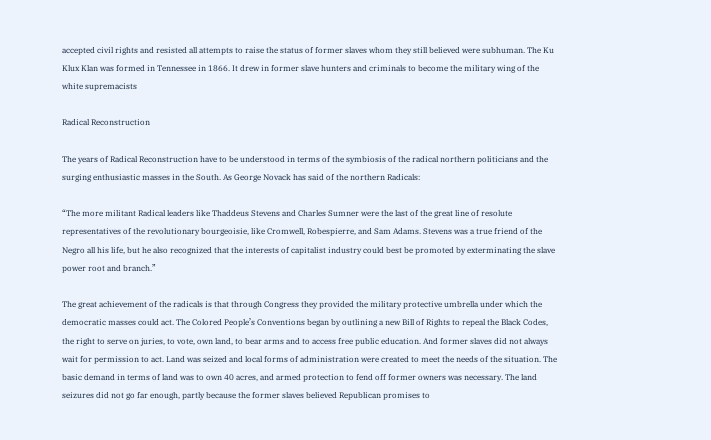accepted civil rights and resisted all attempts to raise the status of former slaves whom they still believed were subhuman. The Ku Klux Klan was formed in Tennessee in 1866. It drew in former slave hunters and criminals to become the military wing of the white supremacists

Radical Reconstruction

The years of Radical Reconstruction have to be understood in terms of the symbiosis of the radical northern politicians and the surging enthusiastic masses in the South. As George Novack has said of the northern Radicals:

“The more militant Radical leaders like Thaddeus Stevens and Charles Sumner were the last of the great line of resolute representatives of the revolutionary bourgeoisie, like Cromwell, Robespierre, and Sam Adams. Stevens was a true friend of the Negro all his life, but he also recognized that the interests of capitalist industry could best be promoted by exterminating the slave power root and branch.”

The great achievement of the radicals is that through Congress they provided the military protective umbrella under which the democratic masses could act. The Colored People’s Conventions began by outlining a new Bill of Rights to repeal the Black Codes, the right to serve on juries, to vote, own land, to bear arms and to access free public education. And former slaves did not always wait for permission to act. Land was seized and local forms of administration were created to meet the needs of the situation. The basic demand in terms of land was to own 40 acres, and armed protection to fend off former owners was necessary. The land seizures did not go far enough, partly because the former slaves believed Republican promises to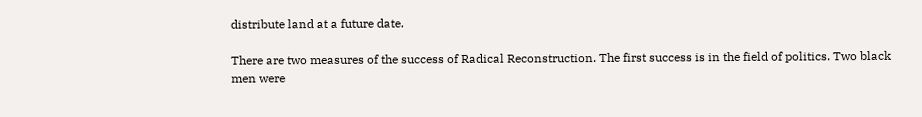distribute land at a future date.

There are two measures of the success of Radical Reconstruction. The first success is in the field of politics. Two black men were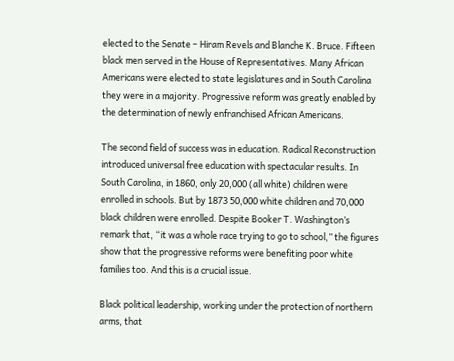elected to the Senate – Hiram Revels and Blanche K. Bruce. Fifteen black men served in the House of Representatives. Many African Americans were elected to state legislatures and in South Carolina they were in a majority. Progressive reform was greatly enabled by the determination of newly enfranchised African Americans.

The second field of success was in education. Radical Reconstruction introduced universal free education with spectacular results. In South Carolina, in 1860, only 20,000 (all white) children were enrolled in schools. But by 1873 50,000 white children and 70,000 black children were enrolled. Despite Booker T. Washington’s remark that, “it was a whole race trying to go to school,” the figures show that the progressive reforms were benefiting poor white families too. And this is a crucial issue.

Black political leadership, working under the protection of northern arms, that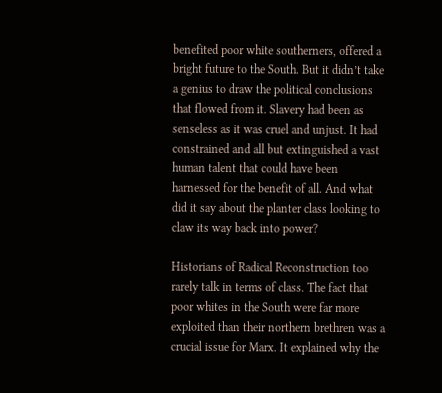benefited poor white southerners, offered a bright future to the South. But it didn’t take a genius to draw the political conclusions that flowed from it. Slavery had been as senseless as it was cruel and unjust. It had constrained and all but extinguished a vast human talent that could have been harnessed for the benefit of all. And what did it say about the planter class looking to claw its way back into power?

Historians of Radical Reconstruction too rarely talk in terms of class. The fact that poor whites in the South were far more exploited than their northern brethren was a crucial issue for Marx. It explained why the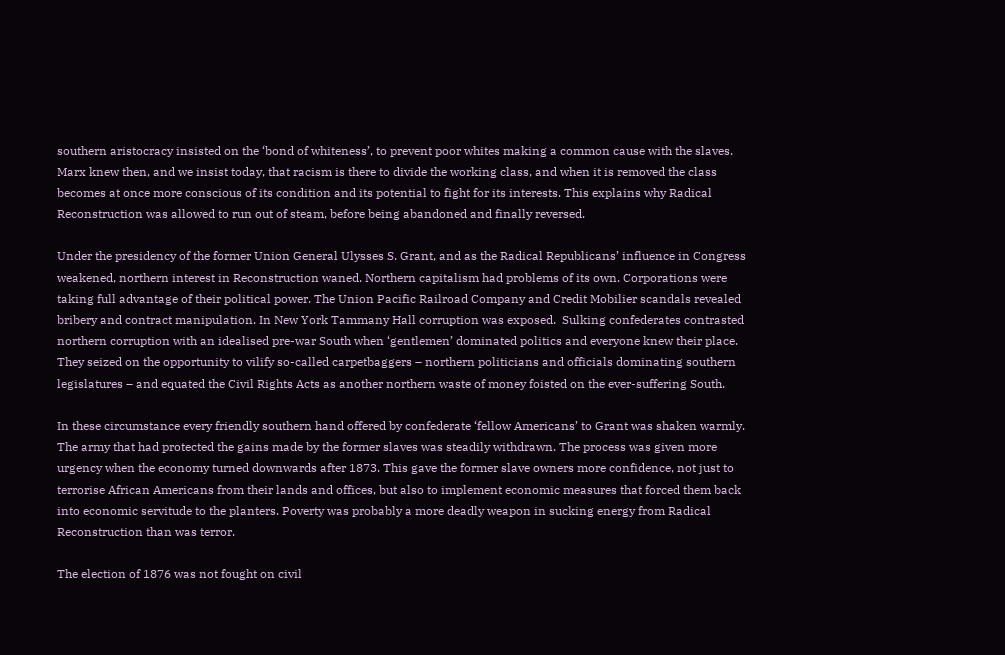southern aristocracy insisted on the ‘bond of whiteness’, to prevent poor whites making a common cause with the slaves. Marx knew then, and we insist today, that racism is there to divide the working class, and when it is removed the class becomes at once more conscious of its condition and its potential to fight for its interests. This explains why Radical Reconstruction was allowed to run out of steam, before being abandoned and finally reversed.

Under the presidency of the former Union General Ulysses S. Grant, and as the Radical Republicans’ influence in Congress weakened, northern interest in Reconstruction waned. Northern capitalism had problems of its own. Corporations were taking full advantage of their political power. The Union Pacific Railroad Company and Credit Mobilier scandals revealed bribery and contract manipulation. In New York Tammany Hall corruption was exposed.  Sulking confederates contrasted northern corruption with an idealised pre-war South when ‘gentlemen’ dominated politics and everyone knew their place. They seized on the opportunity to vilify so-called carpetbaggers – northern politicians and officials dominating southern legislatures – and equated the Civil Rights Acts as another northern waste of money foisted on the ever-suffering South.

In these circumstance every friendly southern hand offered by confederate ‘fellow Americans’ to Grant was shaken warmly. The army that had protected the gains made by the former slaves was steadily withdrawn. The process was given more urgency when the economy turned downwards after 1873. This gave the former slave owners more confidence, not just to terrorise African Americans from their lands and offices, but also to implement economic measures that forced them back into economic servitude to the planters. Poverty was probably a more deadly weapon in sucking energy from Radical Reconstruction than was terror.

The election of 1876 was not fought on civil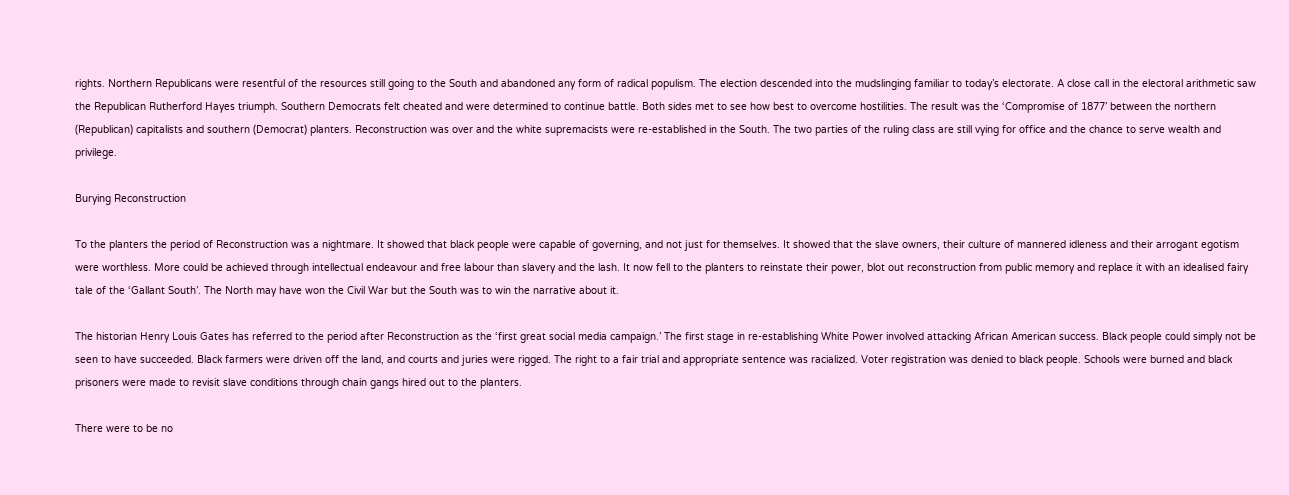rights. Northern Republicans were resentful of the resources still going to the South and abandoned any form of radical populism. The election descended into the mudslinging familiar to today’s electorate. A close call in the electoral arithmetic saw the Republican Rutherford Hayes triumph. Southern Democrats felt cheated and were determined to continue battle. Both sides met to see how best to overcome hostilities. The result was the ‘Compromise of 1877’ between the northern (Republican) capitalists and southern (Democrat) planters. Reconstruction was over and the white supremacists were re-established in the South. The two parties of the ruling class are still vying for office and the chance to serve wealth and privilege.

Burying Reconstruction

To the planters the period of Reconstruction was a nightmare. It showed that black people were capable of governing, and not just for themselves. It showed that the slave owners, their culture of mannered idleness and their arrogant egotism were worthless. More could be achieved through intellectual endeavour and free labour than slavery and the lash. It now fell to the planters to reinstate their power, blot out reconstruction from public memory and replace it with an idealised fairy tale of the ‘Gallant South’. The North may have won the Civil War but the South was to win the narrative about it.

The historian Henry Louis Gates has referred to the period after Reconstruction as the ‘first great social media campaign.’ The first stage in re-establishing White Power involved attacking African American success. Black people could simply not be seen to have succeeded. Black farmers were driven off the land, and courts and juries were rigged. The right to a fair trial and appropriate sentence was racialized. Voter registration was denied to black people. Schools were burned and black prisoners were made to revisit slave conditions through chain gangs hired out to the planters.

There were to be no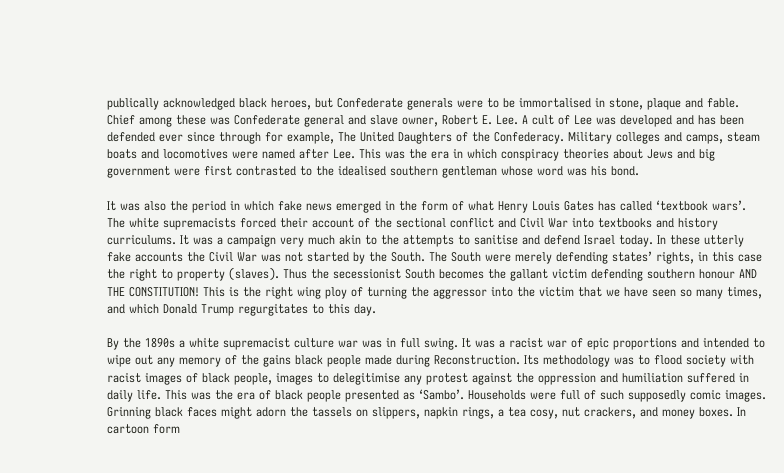publically acknowledged black heroes, but Confederate generals were to be immortalised in stone, plaque and fable. Chief among these was Confederate general and slave owner, Robert E. Lee. A cult of Lee was developed and has been defended ever since through for example, The United Daughters of the Confederacy. Military colleges and camps, steam boats and locomotives were named after Lee. This was the era in which conspiracy theories about Jews and big government were first contrasted to the idealised southern gentleman whose word was his bond.

It was also the period in which fake news emerged in the form of what Henry Louis Gates has called ‘textbook wars’. The white supremacists forced their account of the sectional conflict and Civil War into textbooks and history curriculums. It was a campaign very much akin to the attempts to sanitise and defend Israel today. In these utterly fake accounts the Civil War was not started by the South. The South were merely defending states’ rights, in this case the right to property (slaves). Thus the secessionist South becomes the gallant victim defending southern honour AND THE CONSTITUTION! This is the right wing ploy of turning the aggressor into the victim that we have seen so many times, and which Donald Trump regurgitates to this day.

By the 1890s a white supremacist culture war was in full swing. It was a racist war of epic proportions and intended to wipe out any memory of the gains black people made during Reconstruction. Its methodology was to flood society with racist images of black people, images to delegitimise any protest against the oppression and humiliation suffered in daily life. This was the era of black people presented as ‘Sambo’. Households were full of such supposedly comic images. Grinning black faces might adorn the tassels on slippers, napkin rings, a tea cosy, nut crackers, and money boxes. In cartoon form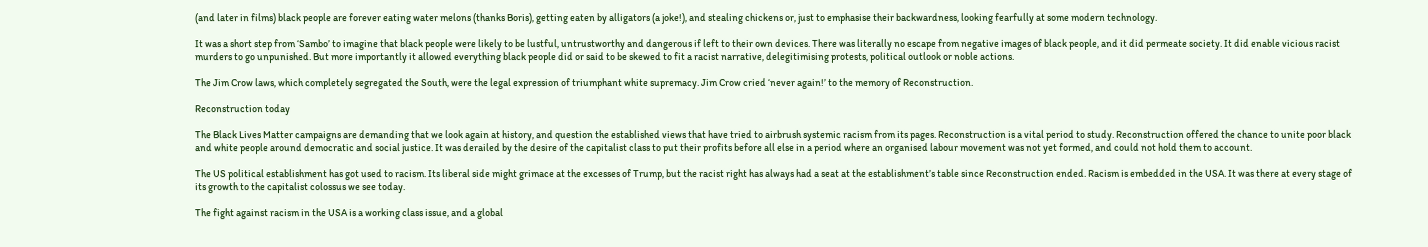(and later in films) black people are forever eating water melons (thanks Boris), getting eaten by alligators (a joke!), and stealing chickens or, just to emphasise their backwardness, looking fearfully at some modern technology.

It was a short step from ‘Sambo’ to imagine that black people were likely to be lustful, untrustworthy and dangerous if left to their own devices. There was literally no escape from negative images of black people, and it did permeate society. It did enable vicious racist murders to go unpunished. But more importantly it allowed everything black people did or said to be skewed to fit a racist narrative, delegitimising protests, political outlook or noble actions.

The Jim Crow laws, which completely segregated the South, were the legal expression of triumphant white supremacy. Jim Crow cried ‘never again!’ to the memory of Reconstruction.

Reconstruction today

The Black Lives Matter campaigns are demanding that we look again at history, and question the established views that have tried to airbrush systemic racism from its pages. Reconstruction is a vital period to study. Reconstruction offered the chance to unite poor black and white people around democratic and social justice. It was derailed by the desire of the capitalist class to put their profits before all else in a period where an organised labour movement was not yet formed, and could not hold them to account.

The US political establishment has got used to racism. Its liberal side might grimace at the excesses of Trump, but the racist right has always had a seat at the establishment’s table since Reconstruction ended. Racism is embedded in the USA. It was there at every stage of its growth to the capitalist colossus we see today.

The fight against racism in the USA is a working class issue, and a global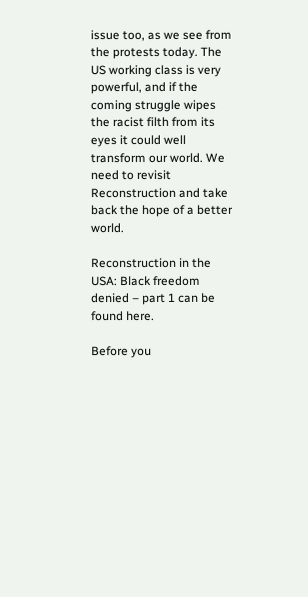issue too, as we see from the protests today. The US working class is very powerful, and if the coming struggle wipes the racist filth from its eyes it could well transform our world. We need to revisit Reconstruction and take back the hope of a better world.

Reconstruction in the USA: Black freedom denied – part 1 can be found here.

Before you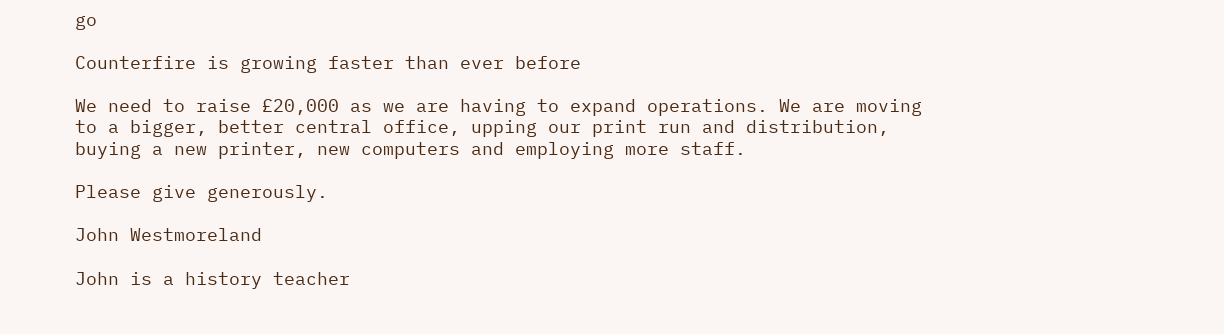go

Counterfire is growing faster than ever before

We need to raise £20,000 as we are having to expand operations. We are moving to a bigger, better central office, upping our print run and distribution, buying a new printer, new computers and employing more staff.

Please give generously.

John Westmoreland

John is a history teacher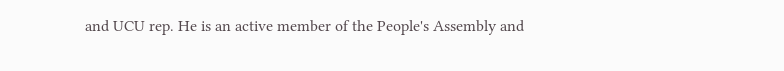and UCU rep. He is an active member of the People's Assembly and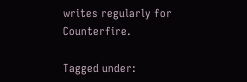writes regularly for Counterfire.

Tagged under: